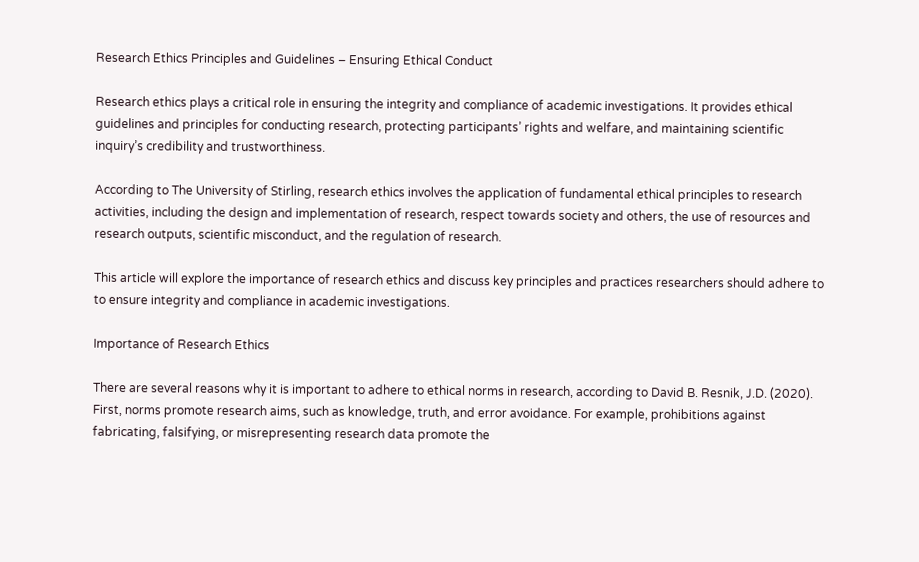Research Ethics Principles and Guidelines – Ensuring Ethical Conduct

Research ethics plays a critical role in ensuring the integrity and compliance of academic investigations. It provides ethical guidelines and principles for conducting research, protecting participants’ rights and welfare, and maintaining scientific inquiry’s credibility and trustworthiness.

According to The University of Stirling, research ethics involves the application of fundamental ethical principles to research activities, including the design and implementation of research, respect towards society and others, the use of resources and research outputs, scientific misconduct, and the regulation of research.

This article will explore the importance of research ethics and discuss key principles and practices researchers should adhere to to ensure integrity and compliance in academic investigations.

Importance of Research Ethics

There are several reasons why it is important to adhere to ethical norms in research, according to David B. Resnik, J.D. (2020). First, norms promote research aims, such as knowledge, truth, and error avoidance. For example, prohibitions against fabricating, falsifying, or misrepresenting research data promote the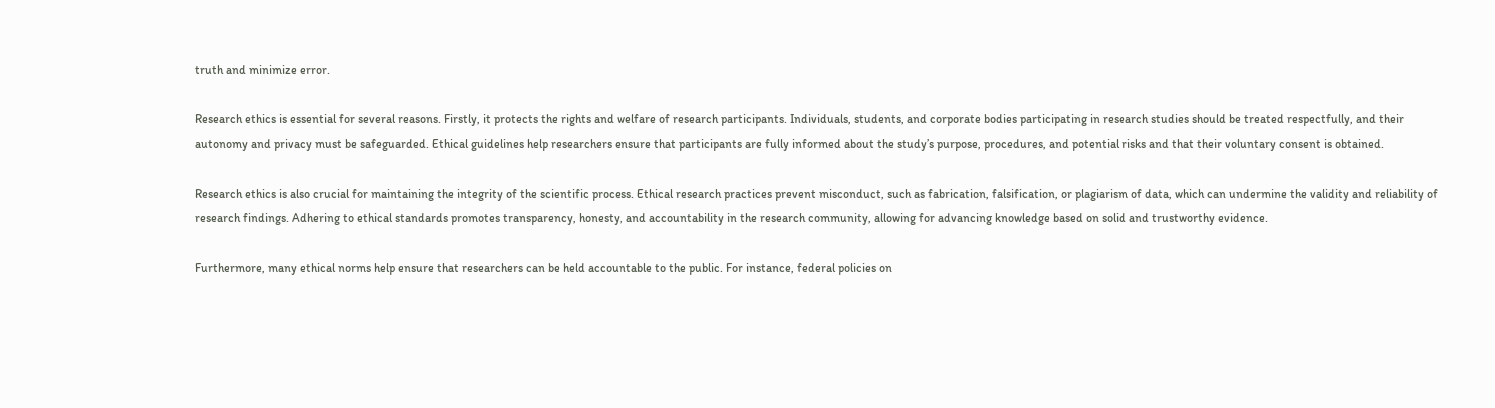truth and minimize error.

Research ethics is essential for several reasons. Firstly, it protects the rights and welfare of research participants. Individuals, students, and corporate bodies participating in research studies should be treated respectfully, and their autonomy and privacy must be safeguarded. Ethical guidelines help researchers ensure that participants are fully informed about the study’s purpose, procedures, and potential risks and that their voluntary consent is obtained.

Research ethics is also crucial for maintaining the integrity of the scientific process. Ethical research practices prevent misconduct, such as fabrication, falsification, or plagiarism of data, which can undermine the validity and reliability of research findings. Adhering to ethical standards promotes transparency, honesty, and accountability in the research community, allowing for advancing knowledge based on solid and trustworthy evidence.

Furthermore, many ethical norms help ensure that researchers can be held accountable to the public. For instance, federal policies on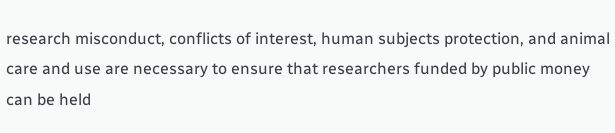research misconduct, conflicts of interest, human subjects protection, and animal care and use are necessary to ensure that researchers funded by public money can be held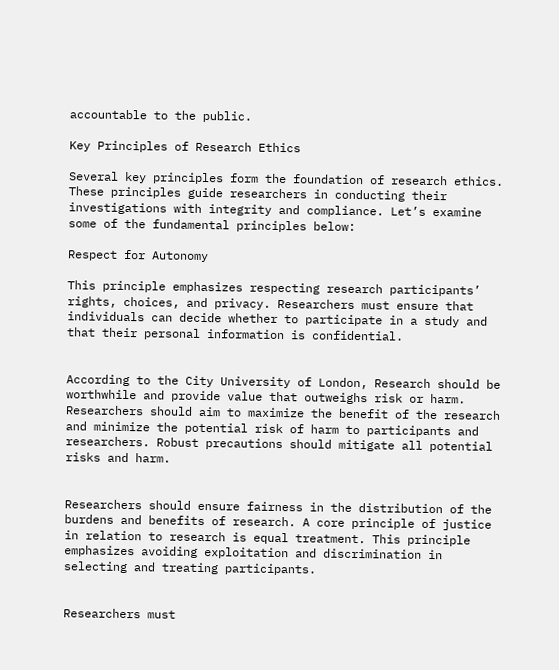accountable to the public.

Key Principles of Research Ethics

Several key principles form the foundation of research ethics. These principles guide researchers in conducting their investigations with integrity and compliance. Let’s examine some of the fundamental principles below:

Respect for Autonomy

This principle emphasizes respecting research participants’ rights, choices, and privacy. Researchers must ensure that individuals can decide whether to participate in a study and that their personal information is confidential.


According to the City University of London, Research should be worthwhile and provide value that outweighs risk or harm. Researchers should aim to maximize the benefit of the research and minimize the potential risk of harm to participants and researchers. Robust precautions should mitigate all potential risks and harm.


Researchers should ensure fairness in the distribution of the burdens and benefits of research. A core principle of justice in relation to research is equal treatment. This principle emphasizes avoiding exploitation and discrimination in selecting and treating participants.


Researchers must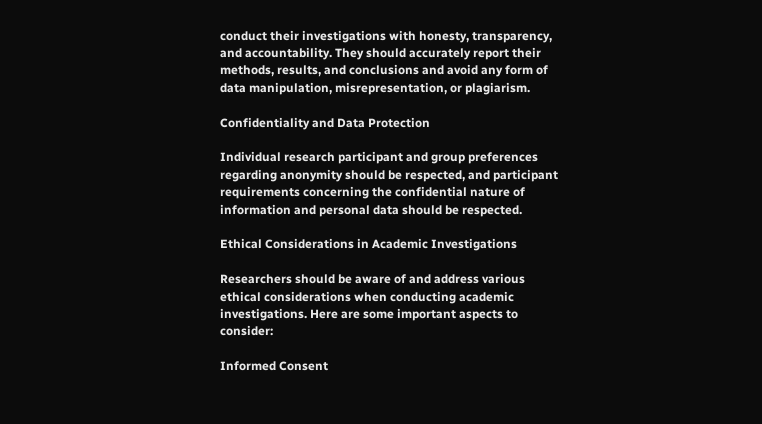conduct their investigations with honesty, transparency, and accountability. They should accurately report their methods, results, and conclusions and avoid any form of data manipulation, misrepresentation, or plagiarism.

Confidentiality and Data Protection

Individual research participant and group preferences regarding anonymity should be respected, and participant requirements concerning the confidential nature of information and personal data should be respected.

Ethical Considerations in Academic Investigations

Researchers should be aware of and address various ethical considerations when conducting academic investigations. Here are some important aspects to consider:

Informed Consent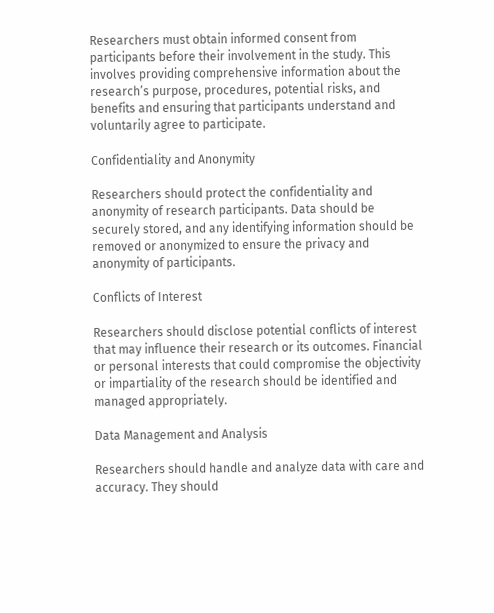Researchers must obtain informed consent from participants before their involvement in the study. This involves providing comprehensive information about the research’s purpose, procedures, potential risks, and benefits and ensuring that participants understand and voluntarily agree to participate.

Confidentiality and Anonymity

Researchers should protect the confidentiality and anonymity of research participants. Data should be securely stored, and any identifying information should be removed or anonymized to ensure the privacy and anonymity of participants.

Conflicts of Interest

Researchers should disclose potential conflicts of interest that may influence their research or its outcomes. Financial or personal interests that could compromise the objectivity or impartiality of the research should be identified and managed appropriately.

Data Management and Analysis

Researchers should handle and analyze data with care and accuracy. They should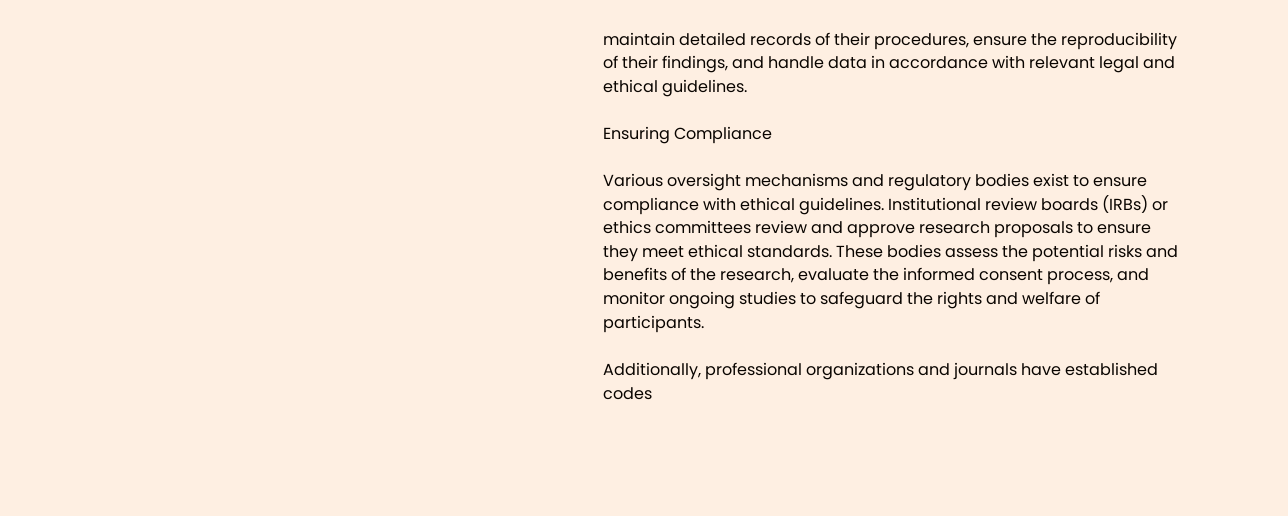maintain detailed records of their procedures, ensure the reproducibility of their findings, and handle data in accordance with relevant legal and ethical guidelines.

Ensuring Compliance

Various oversight mechanisms and regulatory bodies exist to ensure compliance with ethical guidelines. Institutional review boards (IRBs) or ethics committees review and approve research proposals to ensure they meet ethical standards. These bodies assess the potential risks and benefits of the research, evaluate the informed consent process, and monitor ongoing studies to safeguard the rights and welfare of participants.

Additionally, professional organizations and journals have established codes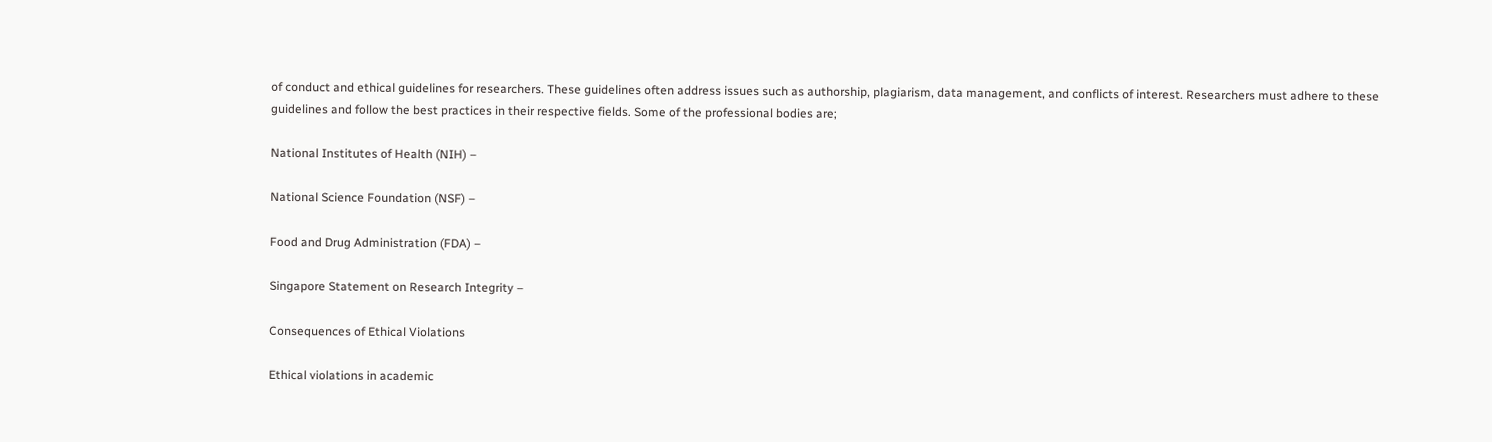of conduct and ethical guidelines for researchers. These guidelines often address issues such as authorship, plagiarism, data management, and conflicts of interest. Researchers must adhere to these guidelines and follow the best practices in their respective fields. Some of the professional bodies are;

National Institutes of Health (NIH) –

National Science Foundation (NSF) –

Food and Drug Administration (FDA) –

Singapore Statement on Research Integrity –

Consequences of Ethical Violations

Ethical violations in academic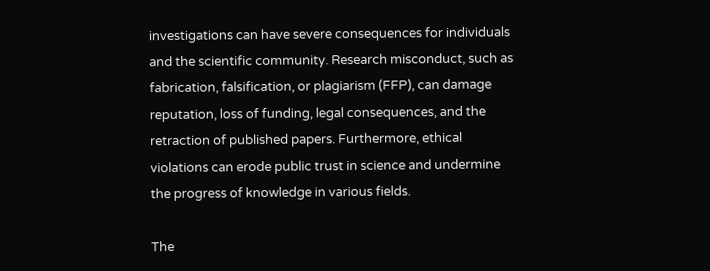investigations can have severe consequences for individuals and the scientific community. Research misconduct, such as fabrication, falsification, or plagiarism (FFP), can damage reputation, loss of funding, legal consequences, and the retraction of published papers. Furthermore, ethical violations can erode public trust in science and undermine the progress of knowledge in various fields.

The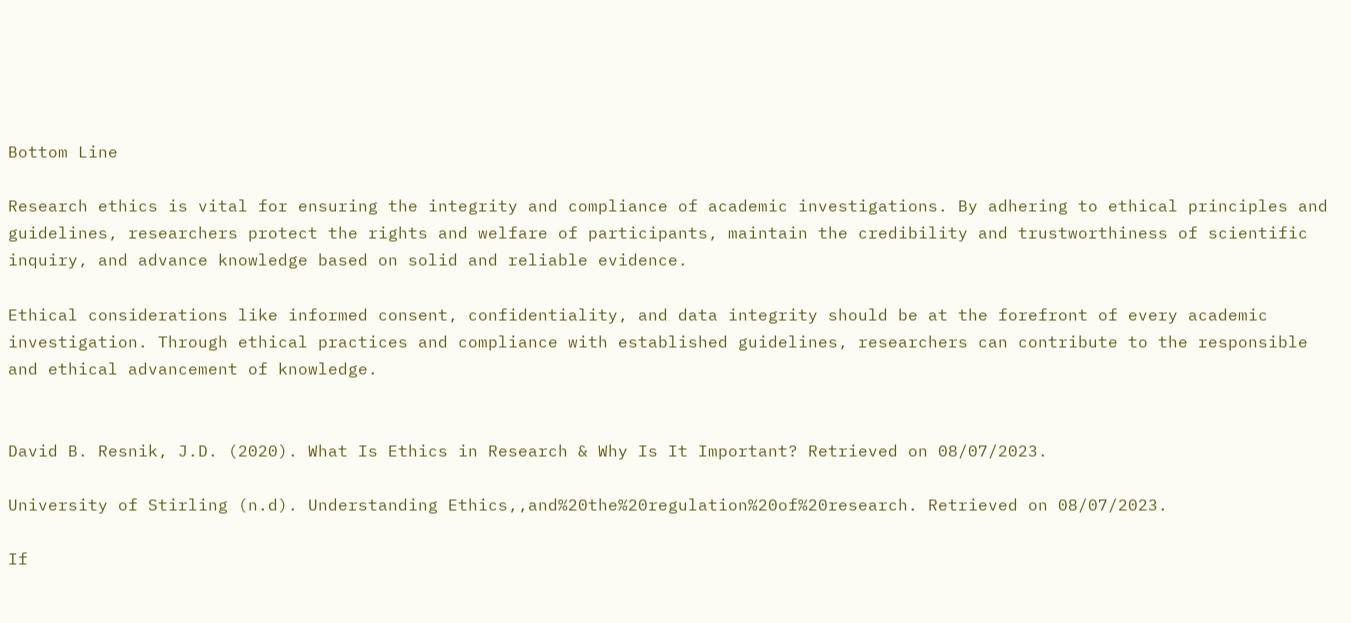Bottom Line

Research ethics is vital for ensuring the integrity and compliance of academic investigations. By adhering to ethical principles and guidelines, researchers protect the rights and welfare of participants, maintain the credibility and trustworthiness of scientific inquiry, and advance knowledge based on solid and reliable evidence.

Ethical considerations like informed consent, confidentiality, and data integrity should be at the forefront of every academic investigation. Through ethical practices and compliance with established guidelines, researchers can contribute to the responsible and ethical advancement of knowledge.


David B. Resnik, J.D. (2020). What Is Ethics in Research & Why Is It Important? Retrieved on 08/07/2023.

University of Stirling (n.d). Understanding Ethics,,and%20the%20regulation%20of%20research. Retrieved on 08/07/2023.

If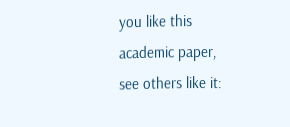you like this academic paper, see others like it: